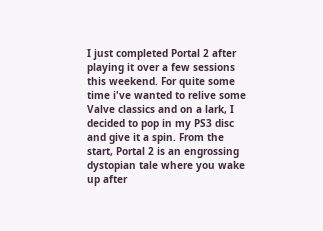I just completed Portal 2 after playing it over a few sessions this weekend. For quite some time i've wanted to relive some Valve classics and on a lark, I decided to pop in my PS3 disc and give it a spin. From the start, Portal 2 is an engrossing dystopian tale where you wake up after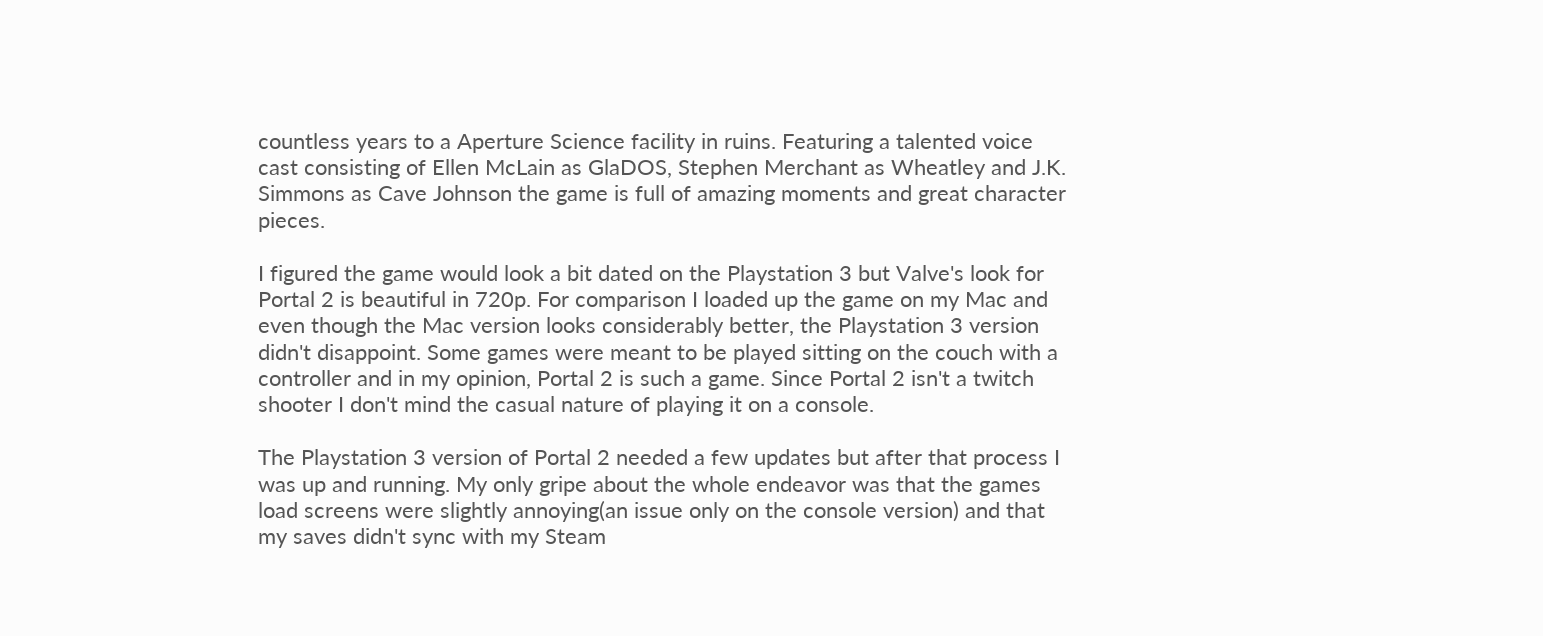countless years to a Aperture Science facility in ruins. Featuring a talented voice cast consisting of Ellen McLain as GlaDOS, Stephen Merchant as Wheatley and J.K. Simmons as Cave Johnson the game is full of amazing moments and great character pieces.

I figured the game would look a bit dated on the Playstation 3 but Valve's look for Portal 2 is beautiful in 720p. For comparison I loaded up the game on my Mac and even though the Mac version looks considerably better, the Playstation 3 version didn't disappoint. Some games were meant to be played sitting on the couch with a controller and in my opinion, Portal 2 is such a game. Since Portal 2 isn't a twitch shooter I don't mind the casual nature of playing it on a console.

The Playstation 3 version of Portal 2 needed a few updates but after that process I was up and running. My only gripe about the whole endeavor was that the games load screens were slightly annoying(an issue only on the console version) and that my saves didn't sync with my Steam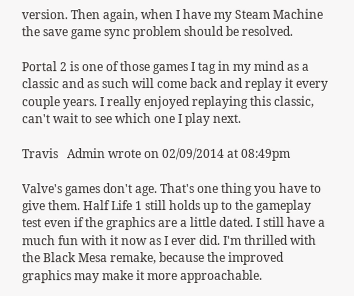version. Then again, when I have my Steam Machine the save game sync problem should be resolved.

Portal 2 is one of those games I tag in my mind as a classic and as such will come back and replay it every couple years. I really enjoyed replaying this classic, can't wait to see which one I play next.

Travis   Admin wrote on 02/09/2014 at 08:49pm

Valve's games don't age. That's one thing you have to give them. Half Life 1 still holds up to the gameplay test even if the graphics are a little dated. I still have a much fun with it now as I ever did. I'm thrilled with the Black Mesa remake, because the improved graphics may make it more approachable.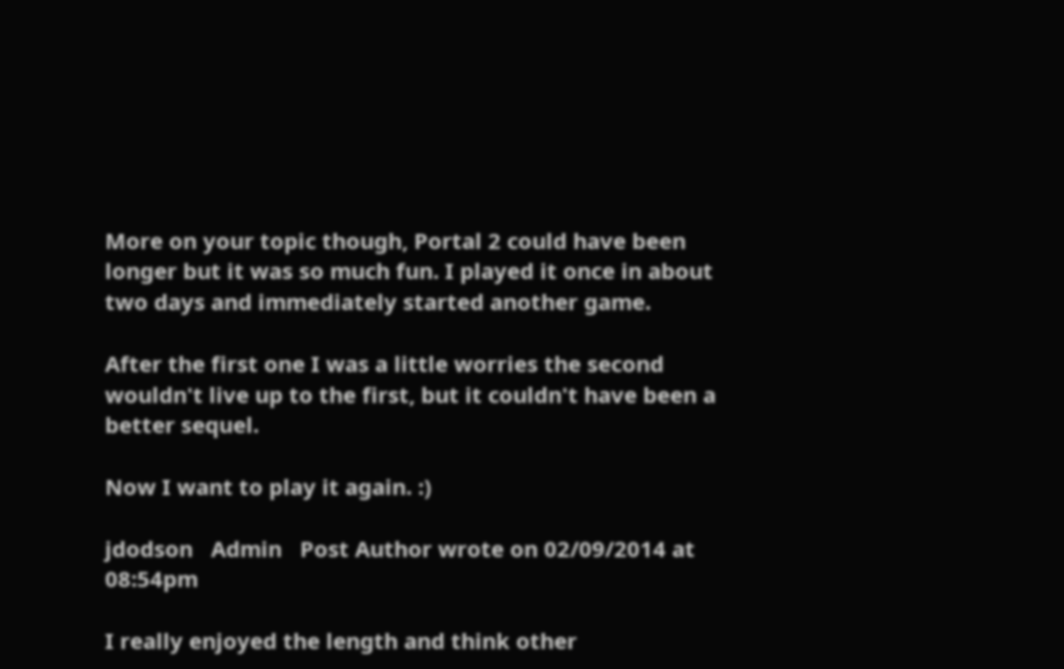More on your topic though, Portal 2 could have been longer but it was so much fun. I played it once in about two days and immediately started another game.

After the first one I was a little worries the second wouldn't live up to the first, but it couldn't have been a better sequel.

Now I want to play it again. :)

jdodson   Admin   Post Author wrote on 02/09/2014 at 08:54pm

I really enjoyed the length and think other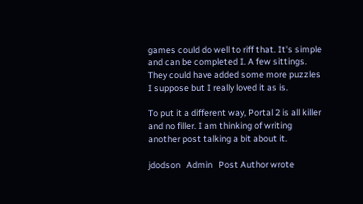games could do well to riff that. It's simple and can be completed I. A few sittings. They could have added some more puzzles I suppose but I really loved it as is.

To put it a different way, Portal 2 is all killer and no filler. I am thinking of writing another post talking a bit about it.

jdodson   Admin   Post Author wrote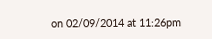on 02/09/2014 at 11:26pm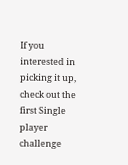If you interested in picking it up, check out the first Single player challenge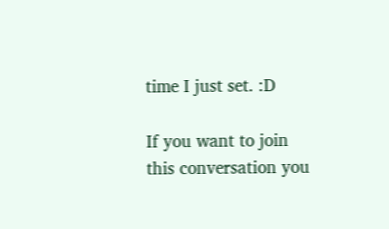time I just set. :D

If you want to join this conversation you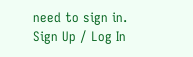need to sign in.
Sign Up / Log In